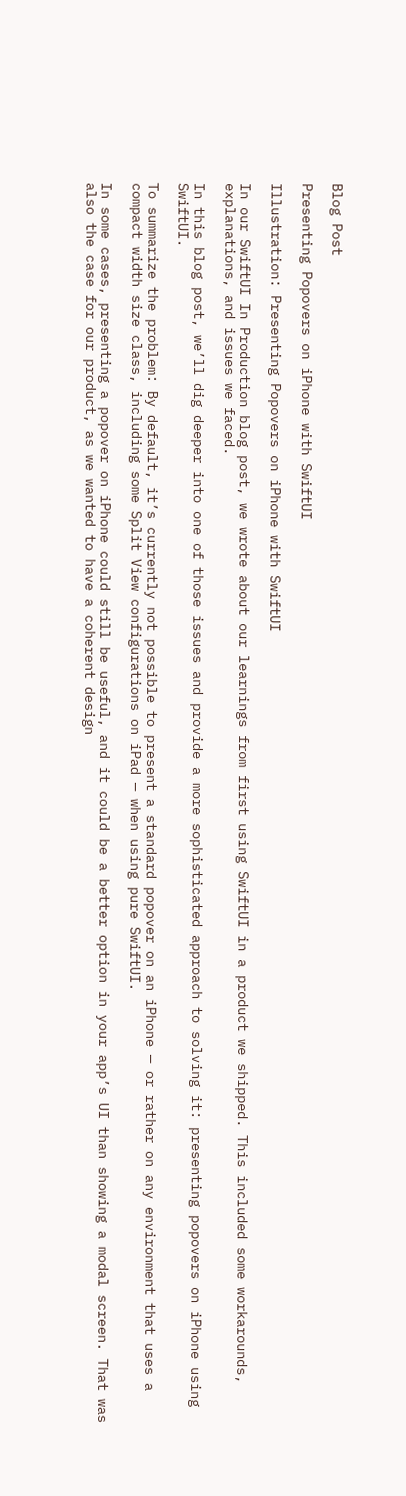Blog Post

Presenting Popovers on iPhone with SwiftUI

Illustration: Presenting Popovers on iPhone with SwiftUI

In our SwiftUI In Production blog post, we wrote about our learnings from first using SwiftUI in a product we shipped. This included some workarounds, explanations, and issues we faced.

In this blog post, we’ll dig deeper into one of those issues and provide a more sophisticated approach to solving it: presenting popovers on iPhone using SwiftUI.

To summarize the problem: By default, it’s currently not possible to present a standard popover on an iPhone — or rather on any environment that uses a compact width size class, including some Split View configurations on iPad — when using pure SwiftUI.

In some cases, presenting a popover on iPhone could still be useful, and it could be a better option in your app’s UI than showing a modal screen. That was also the case for our product, as we wanted to have a coherent design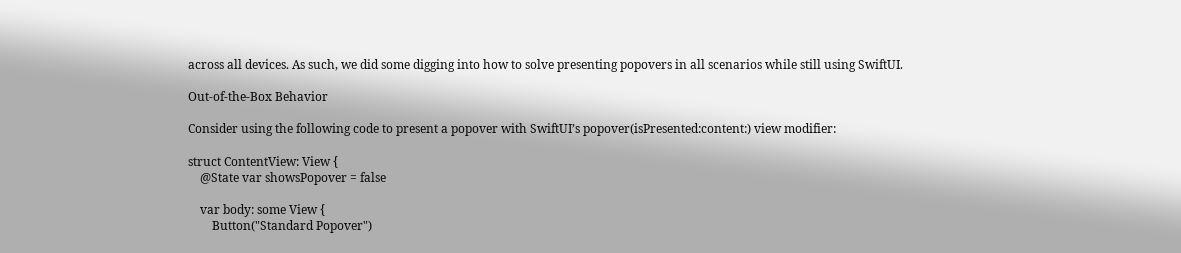across all devices. As such, we did some digging into how to solve presenting popovers in all scenarios while still using SwiftUI.

Out-of-the-Box Behavior

Consider using the following code to present a popover with SwiftUI’s popover(isPresented:content:) view modifier:

struct ContentView: View {
    @State var showsPopover = false

    var body: some View {
        Button("Standard Popover")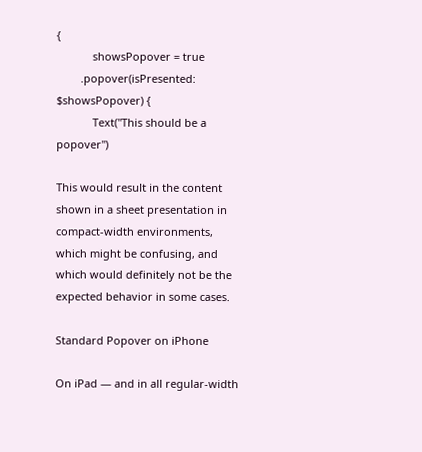{
            showsPopover = true
        .popover(isPresented: $showsPopover) {
            Text("This should be a popover")

This would result in the content shown in a sheet presentation in compact-width environments, which might be confusing, and which would definitely not be the expected behavior in some cases.

Standard Popover on iPhone

On iPad — and in all regular-width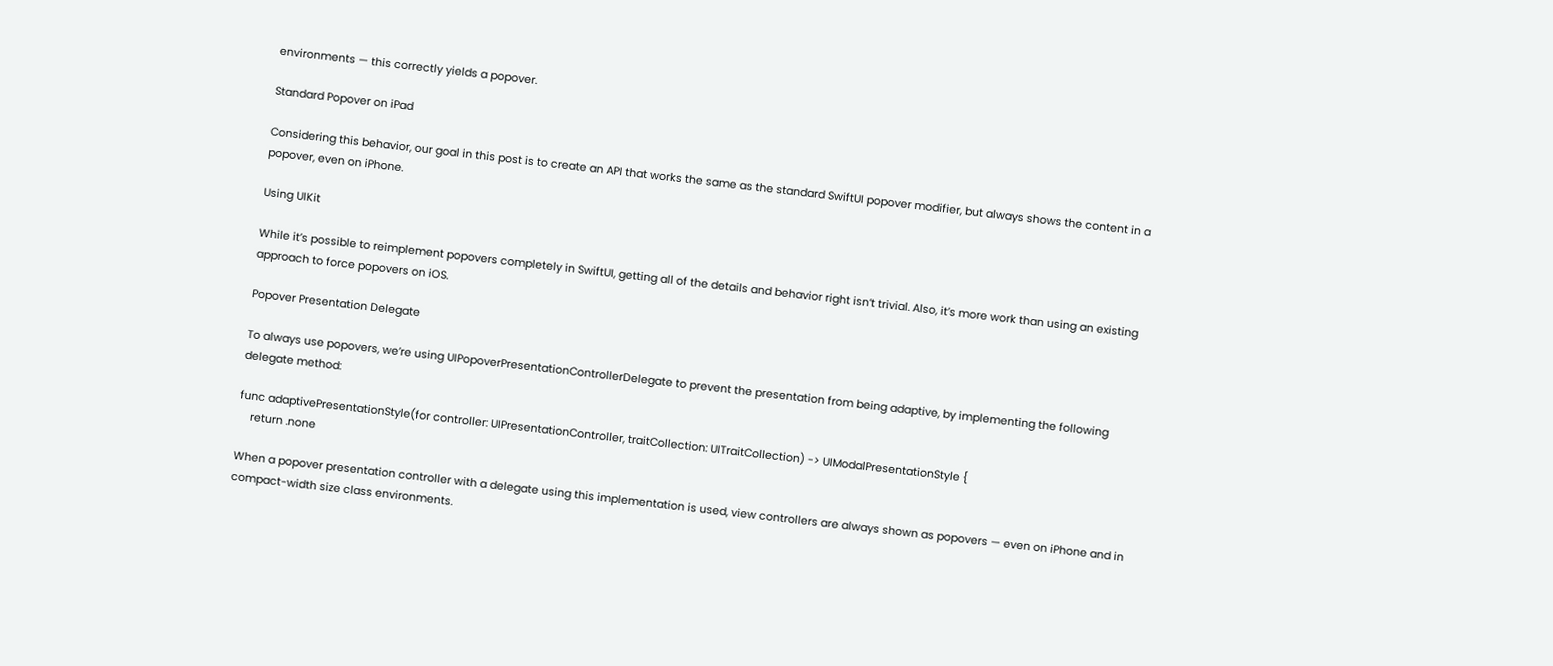environments — this correctly yields a popover.

Standard Popover on iPad

Considering this behavior, our goal in this post is to create an API that works the same as the standard SwiftUI popover modifier, but always shows the content in a popover, even on iPhone.

Using UIKit

While it’s possible to reimplement popovers completely in SwiftUI, getting all of the details and behavior right isn’t trivial. Also, it’s more work than using an existing approach to force popovers on iOS.

Popover Presentation Delegate

To always use popovers, we’re using UIPopoverPresentationControllerDelegate to prevent the presentation from being adaptive, by implementing the following delegate method:

func adaptivePresentationStyle(for controller: UIPresentationController, traitCollection: UITraitCollection) -> UIModalPresentationStyle {
    return .none

When a popover presentation controller with a delegate using this implementation is used, view controllers are always shown as popovers — even on iPhone and in compact-width size class environments.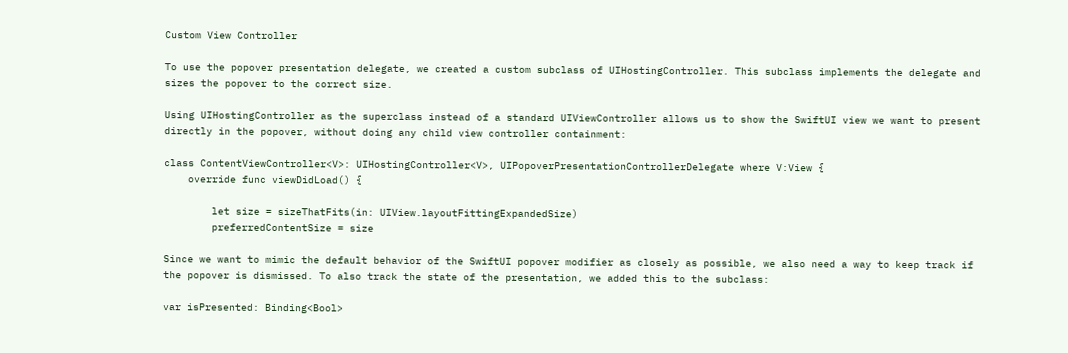Custom View Controller

To use the popover presentation delegate, we created a custom subclass of UIHostingController. This subclass implements the delegate and sizes the popover to the correct size.

Using UIHostingController as the superclass instead of a standard UIViewController allows us to show the SwiftUI view we want to present directly in the popover, without doing any child view controller containment:

class ContentViewController<V>: UIHostingController<V>, UIPopoverPresentationControllerDelegate where V:View {
    override func viewDidLoad() {

        let size = sizeThatFits(in: UIView.layoutFittingExpandedSize)
        preferredContentSize = size

Since we want to mimic the default behavior of the SwiftUI popover modifier as closely as possible, we also need a way to keep track if the popover is dismissed. To also track the state of the presentation, we added this to the subclass:

var isPresented: Binding<Bool>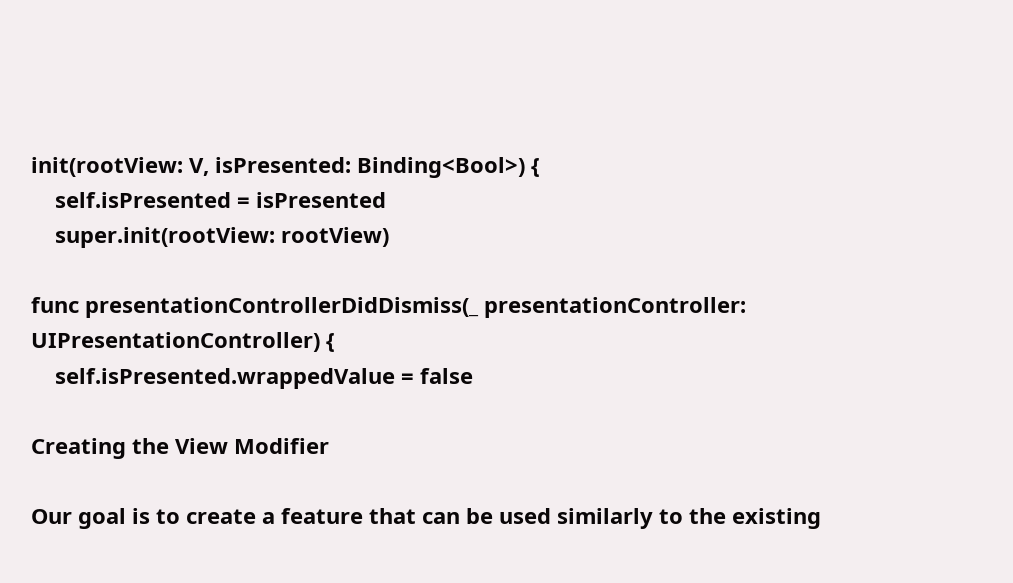init(rootView: V, isPresented: Binding<Bool>) {
    self.isPresented = isPresented
    super.init(rootView: rootView)

func presentationControllerDidDismiss(_ presentationController: UIPresentationController) {
    self.isPresented.wrappedValue = false

Creating the View Modifier

Our goal is to create a feature that can be used similarly to the existing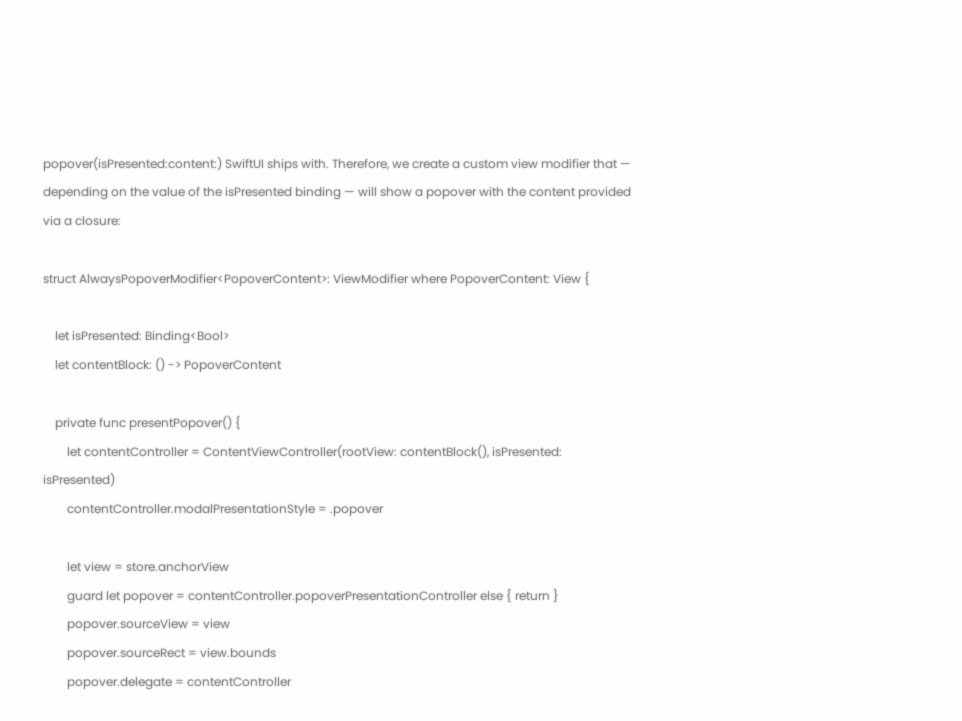popover(isPresented:content:) SwiftUI ships with. Therefore, we create a custom view modifier that — depending on the value of the isPresented binding — will show a popover with the content provided via a closure:

struct AlwaysPopoverModifier<PopoverContent>: ViewModifier where PopoverContent: View {

    let isPresented: Binding<Bool>
    let contentBlock: () -> PopoverContent

    private func presentPopover() {
        let contentController = ContentViewController(rootView: contentBlock(), isPresented: isPresented)
        contentController.modalPresentationStyle = .popover

        let view = store.anchorView
        guard let popover = contentController.popoverPresentationController else { return }
        popover.sourceView = view
        popover.sourceRect = view.bounds
        popover.delegate = contentController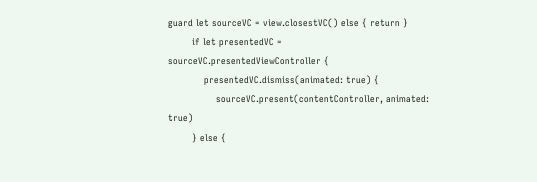guard let sourceVC = view.closestVC() else { return }
        if let presentedVC = sourceVC.presentedViewController {
            presentedVC.dismiss(animated: true) {
                sourceVC.present(contentController, animated: true)
        } else {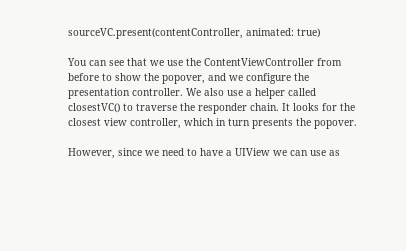sourceVC.present(contentController, animated: true)

You can see that we use the ContentViewController from before to show the popover, and we configure the presentation controller. We also use a helper called closestVC() to traverse the responder chain. It looks for the closest view controller, which in turn presents the popover.

However, since we need to have a UIView we can use as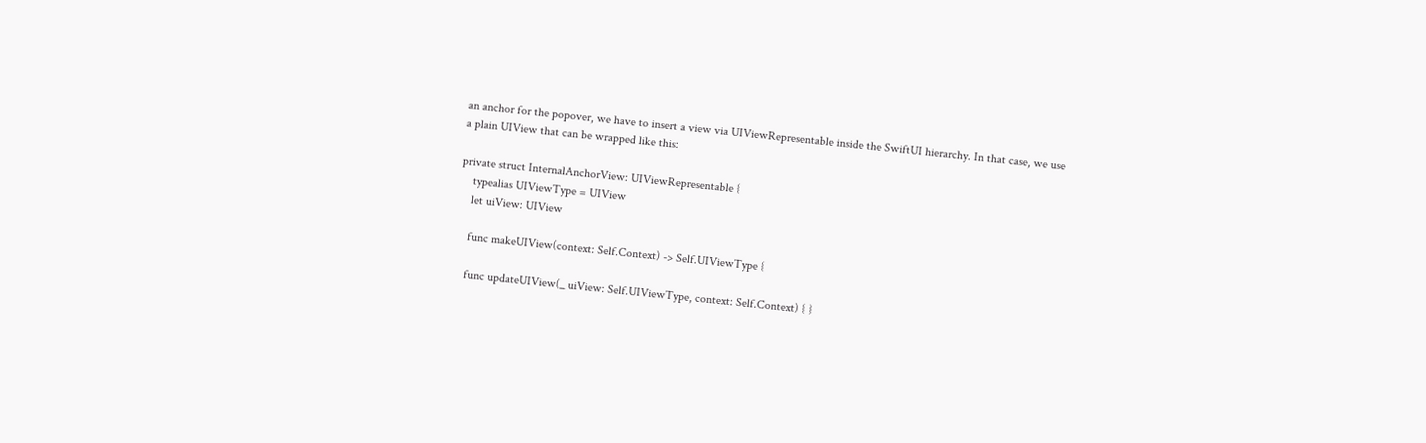an anchor for the popover, we have to insert a view via UIViewRepresentable inside the SwiftUI hierarchy. In that case, we use a plain UIView that can be wrapped like this:

private struct InternalAnchorView: UIViewRepresentable {
    typealias UIViewType = UIView
    let uiView: UIView

    func makeUIView(context: Self.Context) -> Self.UIViewType {

    func updateUIView(_ uiView: Self.UIViewType, context: Self.Context) { }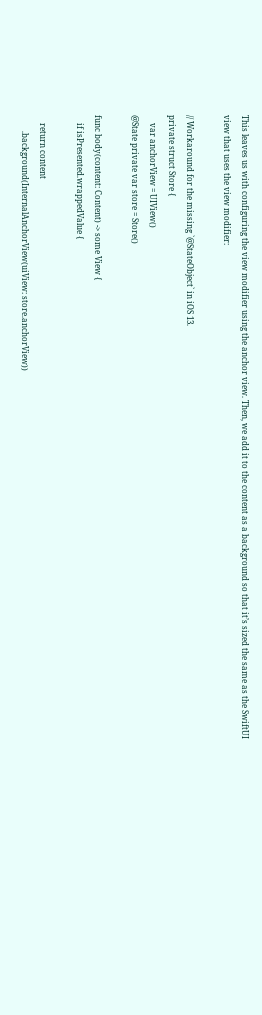This leaves us with configuring the view modifier using the anchor view. Then, we add it to the content as a background so that it’s sized the same as the SwiftUI view that uses the view modifier:

// Workaround for the missing `@StateObject` in iOS 13.
private struct Store {
    var anchorView = UIView()
@State private var store = Store()

func body(content: Content) -> some View {
    if isPresented.wrappedValue {

    return content
        .background(InternalAnchorView(uiView: store.anchorView))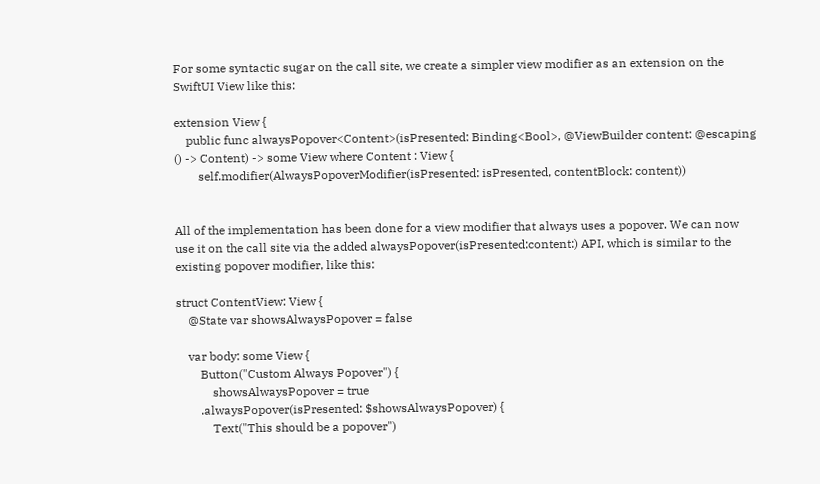For some syntactic sugar on the call site, we create a simpler view modifier as an extension on the SwiftUI View like this:

extension View {
    public func alwaysPopover<Content>(isPresented: Binding<Bool>, @ViewBuilder content: @escaping () -> Content) -> some View where Content : View {
        self.modifier(AlwaysPopoverModifier(isPresented: isPresented, contentBlock: content))


All of the implementation has been done for a view modifier that always uses a popover. We can now use it on the call site via the added alwaysPopover(isPresented:content:) API, which is similar to the existing popover modifier, like this:

struct ContentView: View {
    @State var showsAlwaysPopover = false

    var body: some View {
        Button("Custom Always Popover") {
            showsAlwaysPopover = true
        .alwaysPopover(isPresented: $showsAlwaysPopover) {
            Text("This should be a popover")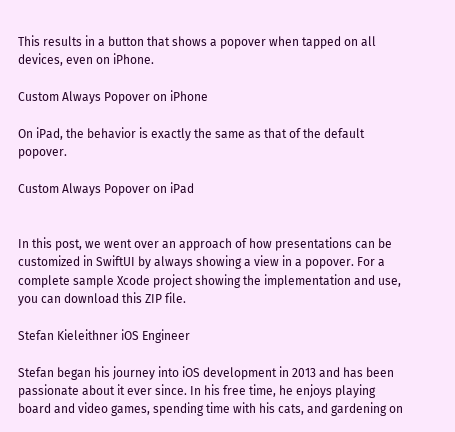This results in a button that shows a popover when tapped on all devices, even on iPhone.

Custom Always Popover on iPhone

On iPad, the behavior is exactly the same as that of the default popover.

Custom Always Popover on iPad


In this post, we went over an approach of how presentations can be customized in SwiftUI by always showing a view in a popover. For a complete sample Xcode project showing the implementation and use, you can download this ZIP file.

Stefan Kieleithner iOS Engineer

Stefan began his journey into iOS development in 2013 and has been passionate about it ever since. In his free time, he enjoys playing board and video games, spending time with his cats, and gardening on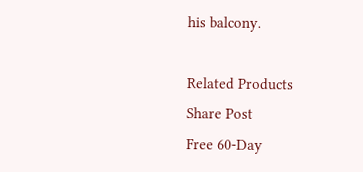his balcony.

Related Products
Share Post
Free 60-Day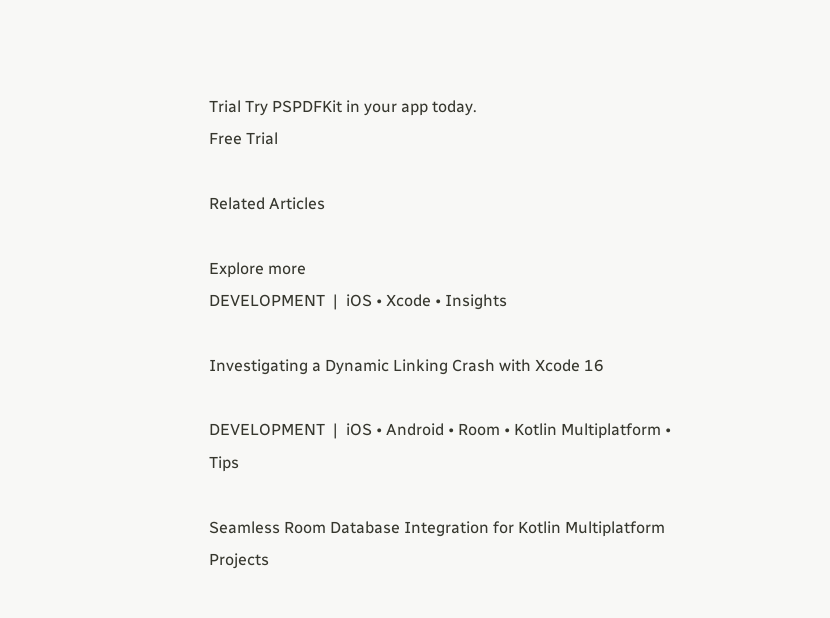Trial Try PSPDFKit in your app today.
Free Trial

Related Articles

Explore more
DEVELOPMENT  |  iOS • Xcode • Insights

Investigating a Dynamic Linking Crash with Xcode 16

DEVELOPMENT  |  iOS • Android • Room • Kotlin Multiplatform • Tips

Seamless Room Database Integration for Kotlin Multiplatform Projects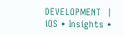DEVELOPMENT  |  iOS • Insights •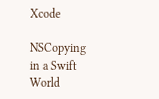Xcode

NSCopying in a Swift World